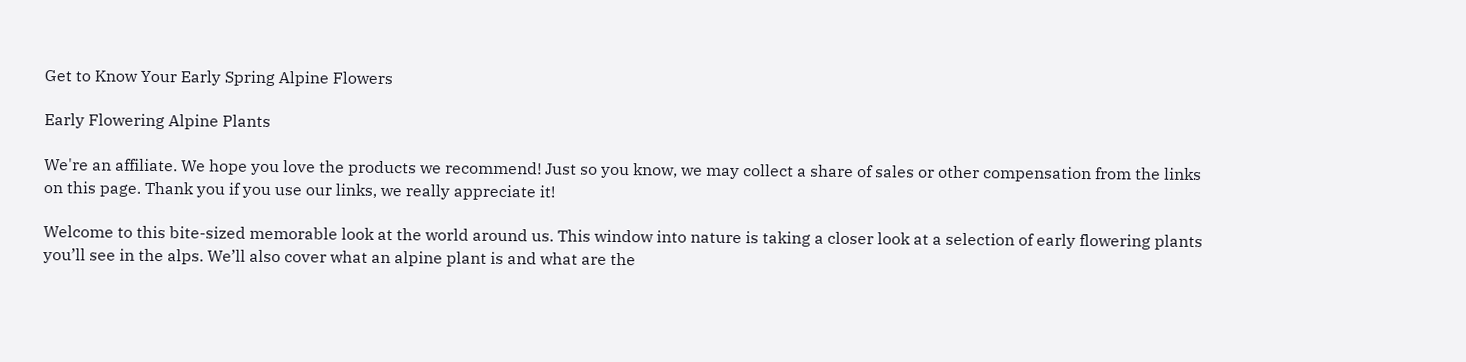Get to Know Your Early Spring Alpine Flowers

Early Flowering Alpine Plants

We're an affiliate. We hope you love the products we recommend! Just so you know, we may collect a share of sales or other compensation from the links on this page. Thank you if you use our links, we really appreciate it!

Welcome to this bite-sized memorable look at the world around us. This window into nature is taking a closer look at a selection of early flowering plants you’ll see in the alps. We’ll also cover what an alpine plant is and what are the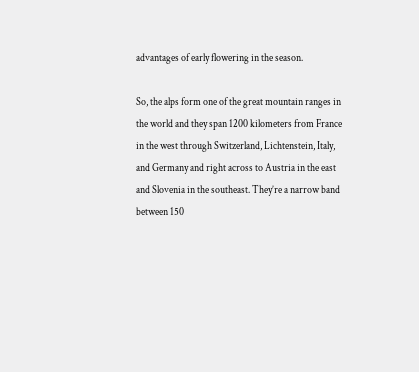advantages of early flowering in the season.

So, the alps form one of the great mountain ranges in the world and they span 1200 kilometers from France in the west through Switzerland, Lichtenstein, Italy, and Germany and right across to Austria in the east and Slovenia in the southeast. They’re a narrow band between 150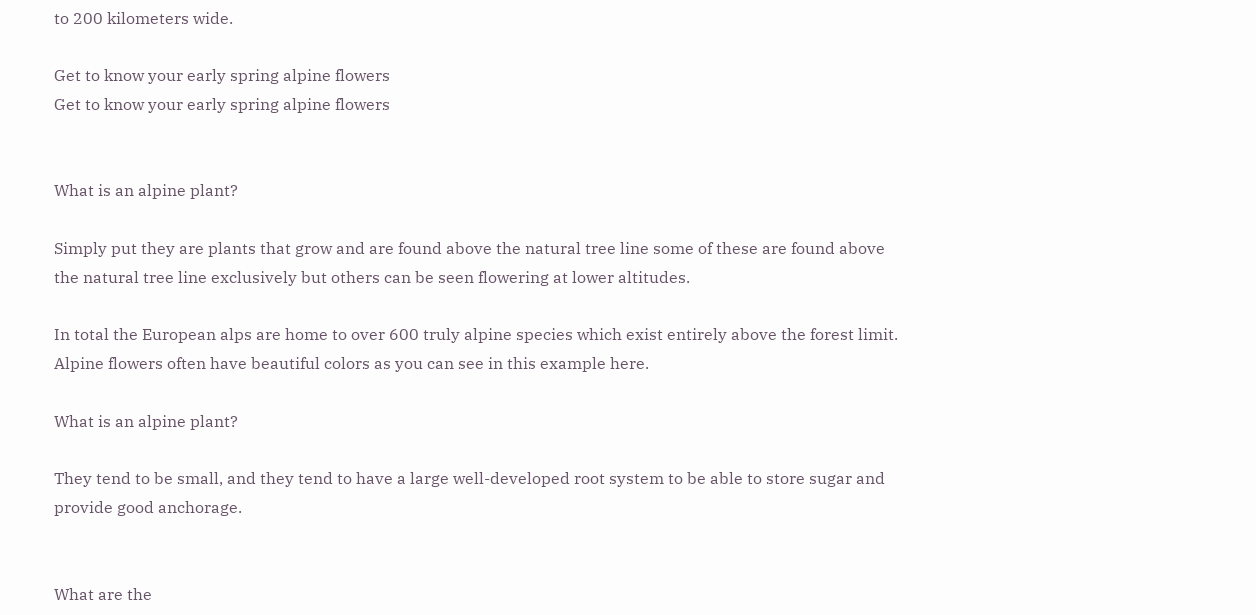to 200 kilometers wide.

Get to know your early spring alpine flowers
Get to know your early spring alpine flowers


What is an alpine plant?

Simply put they are plants that grow and are found above the natural tree line some of these are found above the natural tree line exclusively but others can be seen flowering at lower altitudes.

In total the European alps are home to over 600 truly alpine species which exist entirely above the forest limit. Alpine flowers often have beautiful colors as you can see in this example here.

What is an alpine plant?

They tend to be small, and they tend to have a large well-developed root system to be able to store sugar and provide good anchorage.


What are the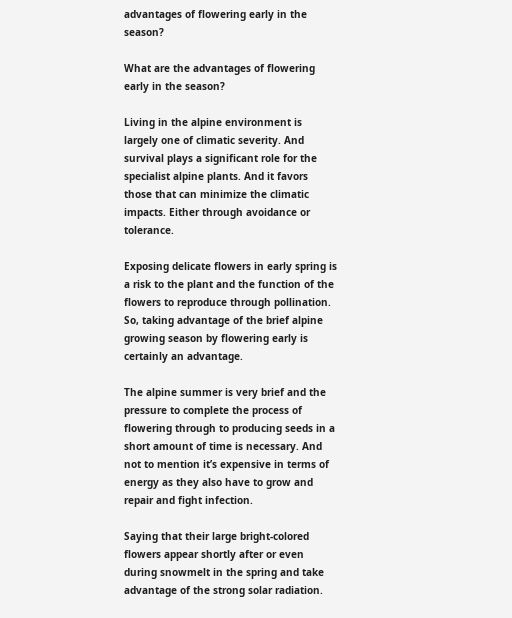advantages of flowering early in the season?

What are the advantages of flowering early in the season?

Living in the alpine environment is largely one of climatic severity. And survival plays a significant role for the specialist alpine plants. And it favors those that can minimize the climatic impacts. Either through avoidance or tolerance.

Exposing delicate flowers in early spring is a risk to the plant and the function of the flowers to reproduce through pollination. So, taking advantage of the brief alpine growing season by flowering early is certainly an advantage.

The alpine summer is very brief and the pressure to complete the process of flowering through to producing seeds in a short amount of time is necessary. And not to mention it’s expensive in terms of energy as they also have to grow and repair and fight infection.

Saying that their large bright-colored flowers appear shortly after or even during snowmelt in the spring and take advantage of the strong solar radiation.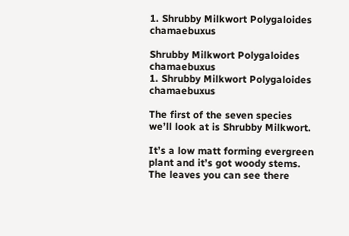1. Shrubby Milkwort Polygaloides chamaebuxus

Shrubby Milkwort Polygaloides chamaebuxus
1. Shrubby Milkwort Polygaloides chamaebuxus

The first of the seven species we’ll look at is Shrubby Milkwort.

It’s a low matt forming evergreen plant and it’s got woody stems. The leaves you can see there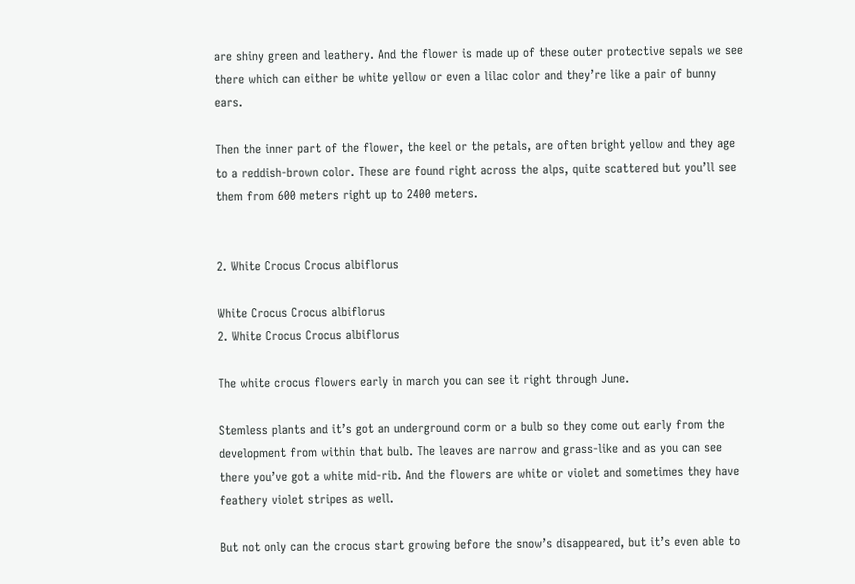are shiny green and leathery. And the flower is made up of these outer protective sepals we see there which can either be white yellow or even a lilac color and they’re like a pair of bunny ears.

Then the inner part of the flower, the keel or the petals, are often bright yellow and they age to a reddish-brown color. These are found right across the alps, quite scattered but you’ll see them from 600 meters right up to 2400 meters.


2. White Crocus Crocus albiflorus

White Crocus Crocus albiflorus
2. White Crocus Crocus albiflorus

The white crocus flowers early in march you can see it right through June.

Stemless plants and it’s got an underground corm or a bulb so they come out early from the development from within that bulb. The leaves are narrow and grass-like and as you can see there you’ve got a white mid-rib. And the flowers are white or violet and sometimes they have feathery violet stripes as well.

But not only can the crocus start growing before the snow’s disappeared, but it’s even able to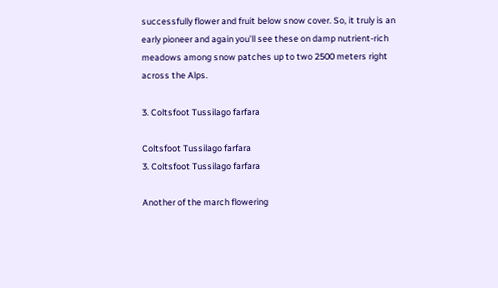successfully flower and fruit below snow cover. So, it truly is an early pioneer and again you’ll see these on damp nutrient-rich meadows among snow patches up to two 2500 meters right across the Alps.

3. Coltsfoot Tussilago farfara

Coltsfoot Tussilago farfara
3. Coltsfoot Tussilago farfara

Another of the march flowering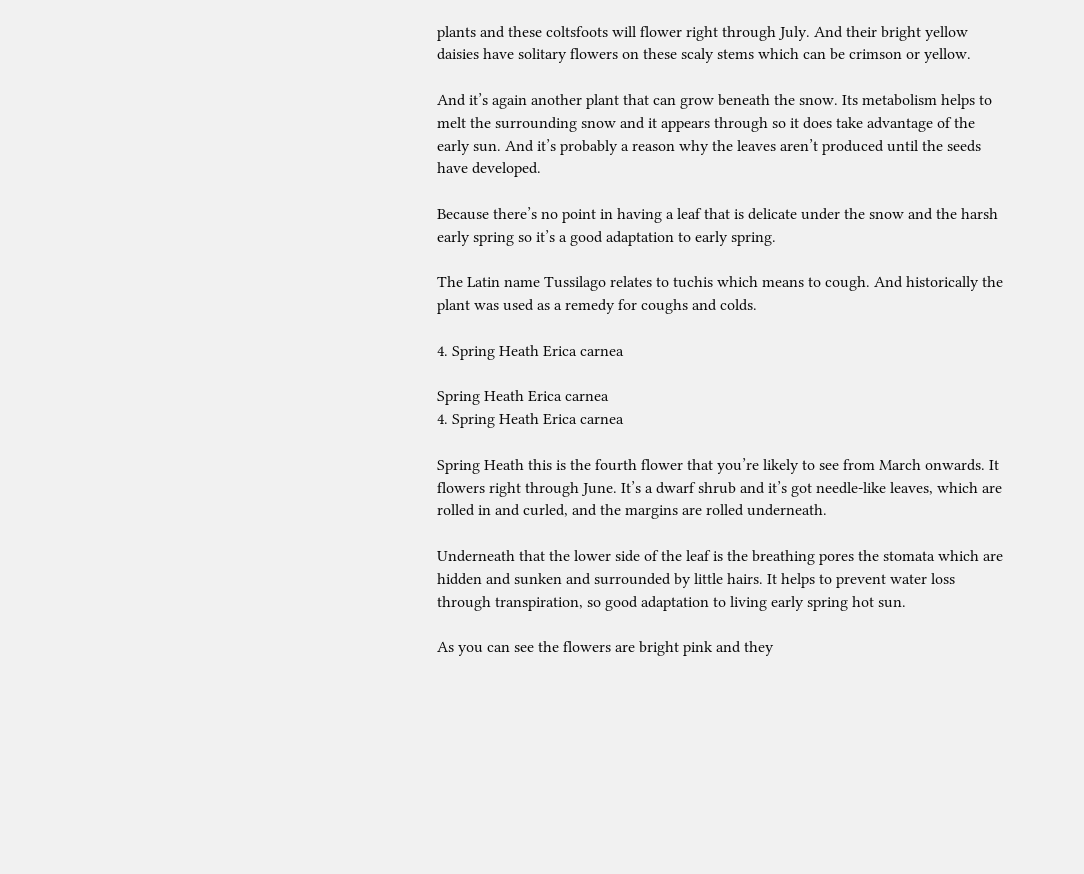plants and these coltsfoots will flower right through July. And their bright yellow daisies have solitary flowers on these scaly stems which can be crimson or yellow.

And it’s again another plant that can grow beneath the snow. Its metabolism helps to melt the surrounding snow and it appears through so it does take advantage of the early sun. And it’s probably a reason why the leaves aren’t produced until the seeds have developed.

Because there’s no point in having a leaf that is delicate under the snow and the harsh early spring so it’s a good adaptation to early spring.

The Latin name Tussilago relates to tuchis which means to cough. And historically the plant was used as a remedy for coughs and colds.

4. Spring Heath Erica carnea

Spring Heath Erica carnea
4. Spring Heath Erica carnea

Spring Heath this is the fourth flower that you’re likely to see from March onwards. It flowers right through June. It’s a dwarf shrub and it’s got needle-like leaves, which are rolled in and curled, and the margins are rolled underneath.

Underneath that the lower side of the leaf is the breathing pores the stomata which are hidden and sunken and surrounded by little hairs. It helps to prevent water loss through transpiration, so good adaptation to living early spring hot sun.

As you can see the flowers are bright pink and they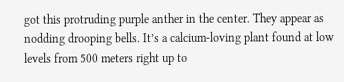got this protruding purple anther in the center. They appear as nodding drooping bells. It’s a calcium-loving plant found at low levels from 500 meters right up to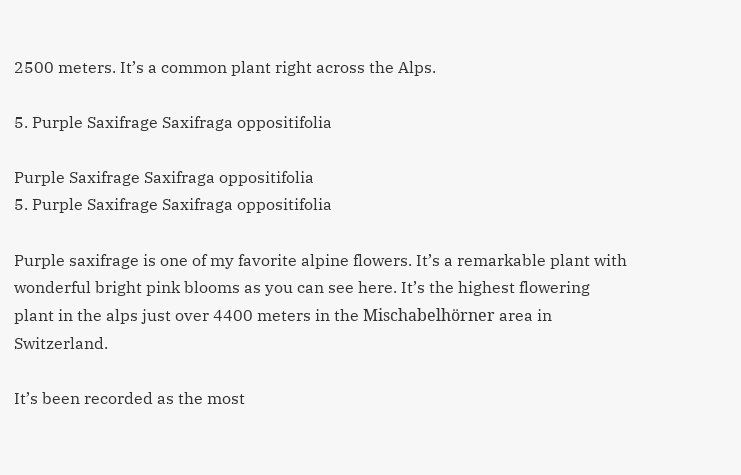2500 meters. It’s a common plant right across the Alps.

5. Purple Saxifrage Saxifraga oppositifolia

Purple Saxifrage Saxifraga oppositifolia
5. Purple Saxifrage Saxifraga oppositifolia

Purple saxifrage is one of my favorite alpine flowers. It’s a remarkable plant with wonderful bright pink blooms as you can see here. It’s the highest flowering plant in the alps just over 4400 meters in the Mischabelhörner area in Switzerland.

It’s been recorded as the most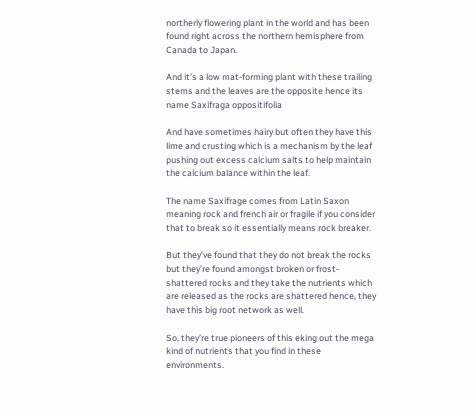northerly flowering plant in the world and has been found right across the northern hemisphere from Canada to Japan.

And it’s a low mat-forming plant with these trailing stems and the leaves are the opposite hence its name Saxifraga oppositifolia

And have sometimes hairy but often they have this lime and crusting which is a mechanism by the leaf pushing out excess calcium salts to help maintain the calcium balance within the leaf.

The name Saxifrage comes from Latin Saxon meaning rock and french air or fragile if you consider that to break so it essentially means rock breaker.

But they’ve found that they do not break the rocks but they’re found amongst broken or frost-shattered rocks and they take the nutrients which are released as the rocks are shattered hence, they have this big root network as well.

So, they’re true pioneers of this eking out the mega kind of nutrients that you find in these environments.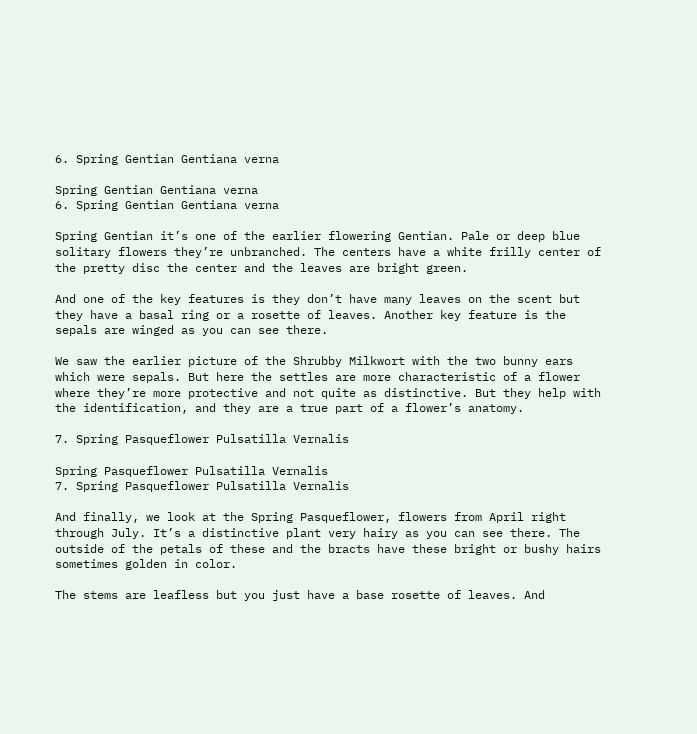6. Spring Gentian Gentiana verna

Spring Gentian Gentiana verna
6. Spring Gentian Gentiana verna

Spring Gentian it’s one of the earlier flowering Gentian. Pale or deep blue solitary flowers they’re unbranched. The centers have a white frilly center of the pretty disc the center and the leaves are bright green.

And one of the key features is they don’t have many leaves on the scent but they have a basal ring or a rosette of leaves. Another key feature is the sepals are winged as you can see there.

We saw the earlier picture of the Shrubby Milkwort with the two bunny ears which were sepals. But here the settles are more characteristic of a flower where they’re more protective and not quite as distinctive. But they help with the identification, and they are a true part of a flower’s anatomy.

7. Spring Pasqueflower Pulsatilla Vernalis

Spring Pasqueflower Pulsatilla Vernalis
7. Spring Pasqueflower Pulsatilla Vernalis

And finally, we look at the Spring Pasqueflower, flowers from April right through July. It’s a distinctive plant very hairy as you can see there. The outside of the petals of these and the bracts have these bright or bushy hairs sometimes golden in color.

The stems are leafless but you just have a base rosette of leaves. And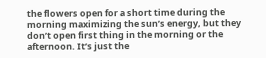the flowers open for a short time during the morning maximizing the sun’s energy, but they don’t open first thing in the morning or the afternoon. It’s just the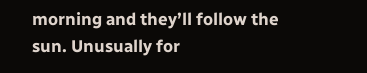morning and they’ll follow the sun. Unusually for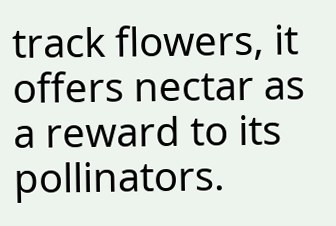track flowers, it offers nectar as a reward to its pollinators.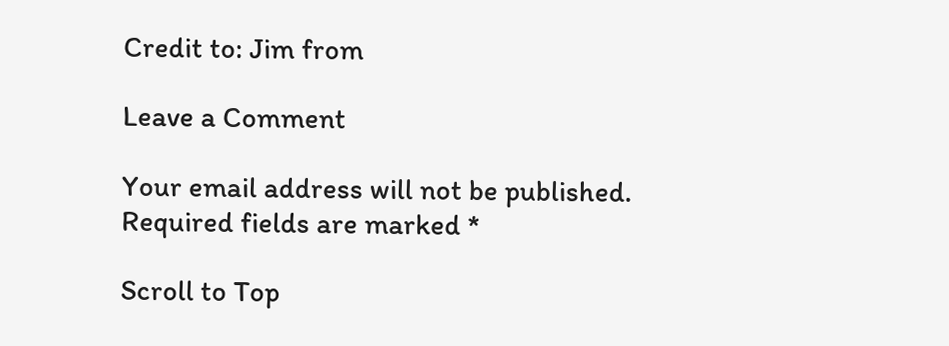Credit to: Jim from

Leave a Comment

Your email address will not be published. Required fields are marked *

Scroll to Top